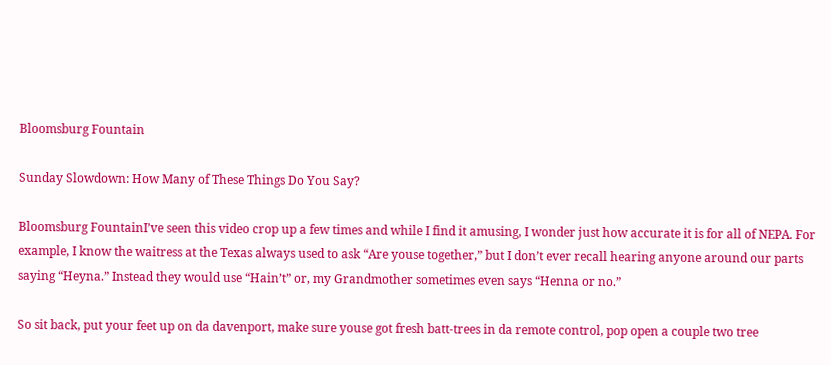Bloomsburg Fountain

Sunday Slowdown: How Many of These Things Do You Say?

Bloomsburg FountainI’ve seen this video crop up a few times and while I find it amusing, I wonder just how accurate it is for all of NEPA. For example, I know the waitress at the Texas always used to ask “Are youse together,” but I don’t ever recall hearing anyone around our parts saying “Heyna.” Instead they would use “Hain’t” or, my Grandmother sometimes even says “Henna or no.”

So sit back, put your feet up on da davenport, make sure youse got fresh batt-trees in da remote control, pop open a couple two tree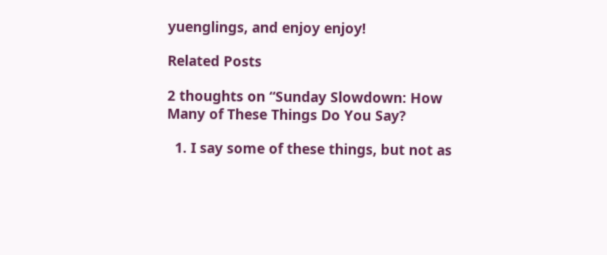yuenglings, and enjoy enjoy!

Related Posts

2 thoughts on “Sunday Slowdown: How Many of These Things Do You Say?

  1. I say some of these things, but not as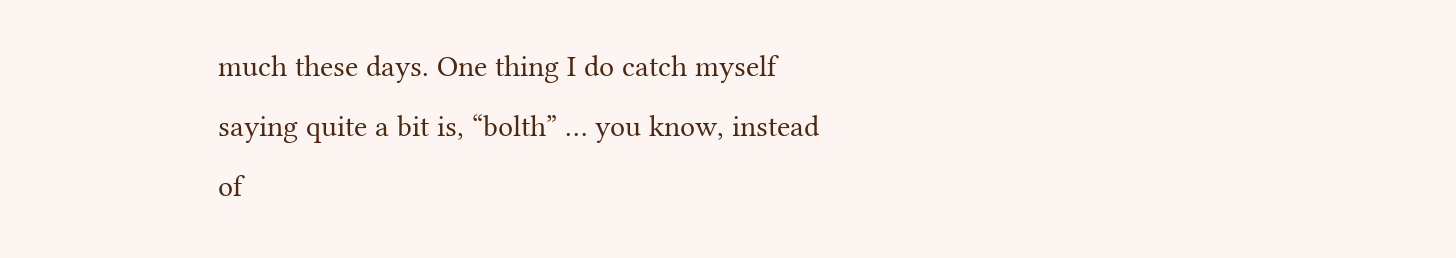much these days. One thing I do catch myself saying quite a bit is, “bolth” … you know, instead of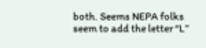both. Seems NEPA folks seem to add the letter “L”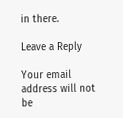in there.

Leave a Reply

Your email address will not be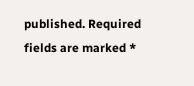published. Required fields are marked *